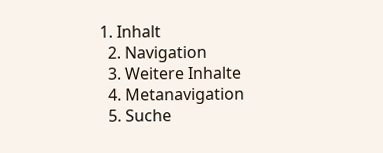1. Inhalt
  2. Navigation
  3. Weitere Inhalte
  4. Metanavigation
  5. Suche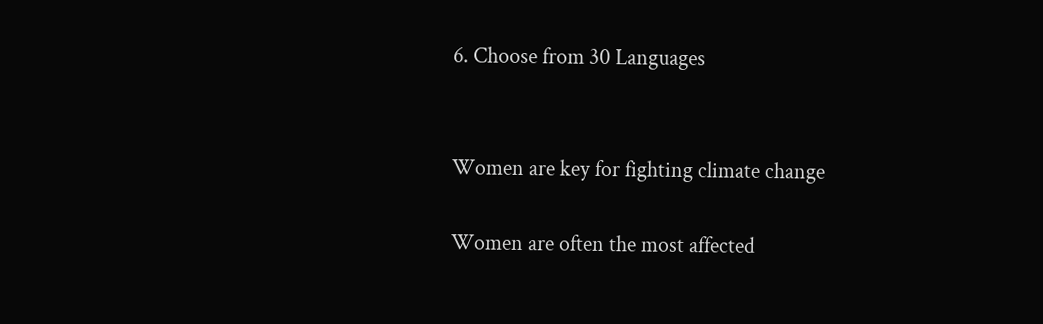6. Choose from 30 Languages


Women are key for fighting climate change

Women are often the most affected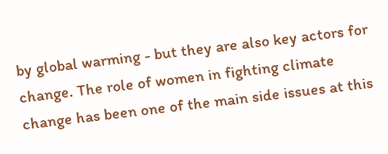by global warming - but they are also key actors for change. The role of women in fighting climate change has been one of the main side issues at this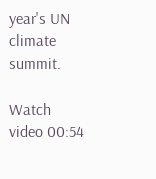year's UN climate summit.

Watch video 00:54